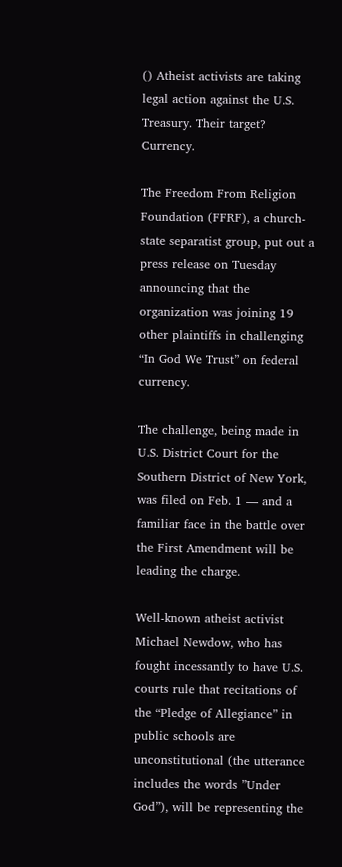() Atheist activists are taking legal action against the U.S. Treasury. Their target? Currency.

The Freedom From Religion Foundation (FFRF), a church-state separatist group, put out a press release on Tuesday announcing that the organization was joining 19 other plaintiffs in challenging “In God We Trust” on federal currency.

The challenge, being made in U.S. District Court for the Southern District of New York, was filed on Feb. 1 — and a familiar face in the battle over the First Amendment will be leading the charge.

Well-known atheist activist Michael Newdow, who has fought incessantly to have U.S. courts rule that recitations of the “Pledge of Allegiance” in public schools are unconstitutional (the utterance includes the words ”Under God”), will be representing the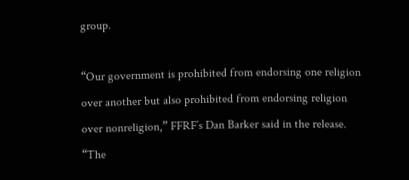group.

“Our government is prohibited from endorsing one religion over another but also prohibited from endorsing religion over nonreligion,” FFRF’s Dan Barker said in the release. “The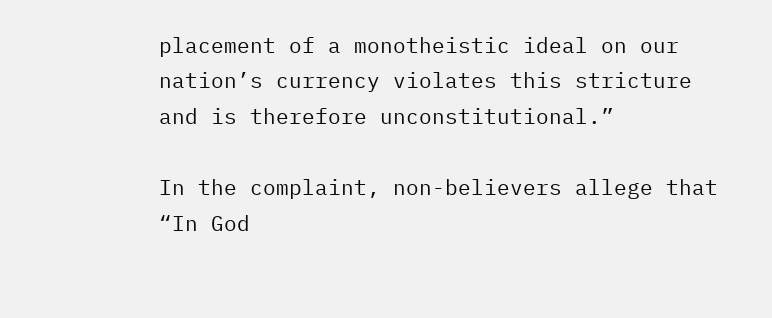placement of a monotheistic ideal on our nation’s currency violates this stricture and is therefore unconstitutional.”

In the complaint, non-believers allege that “In God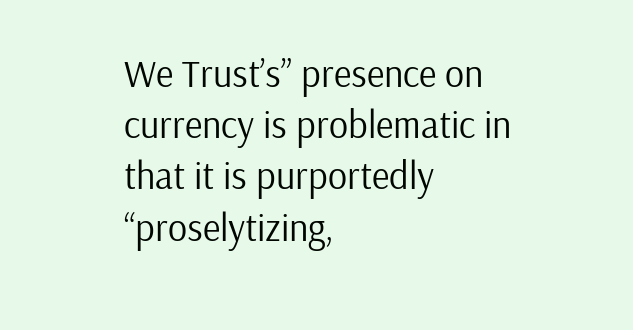We Trust’s” presence on currency is problematic in that it is purportedly “proselytizing,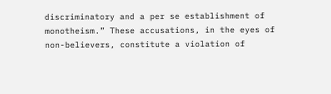discriminatory and a per se establishment of monotheism.” These accusations, in the eyes of non-believers, constitute a violation of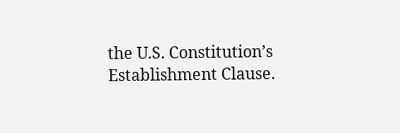the U.S. Constitution’s Establishment Clause.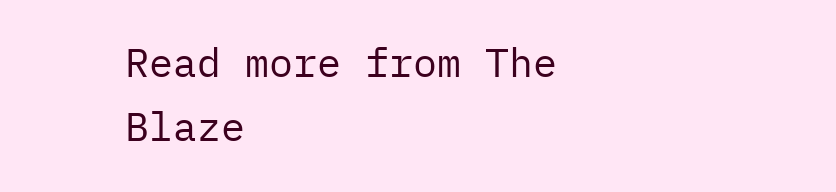Read more from The Blaze